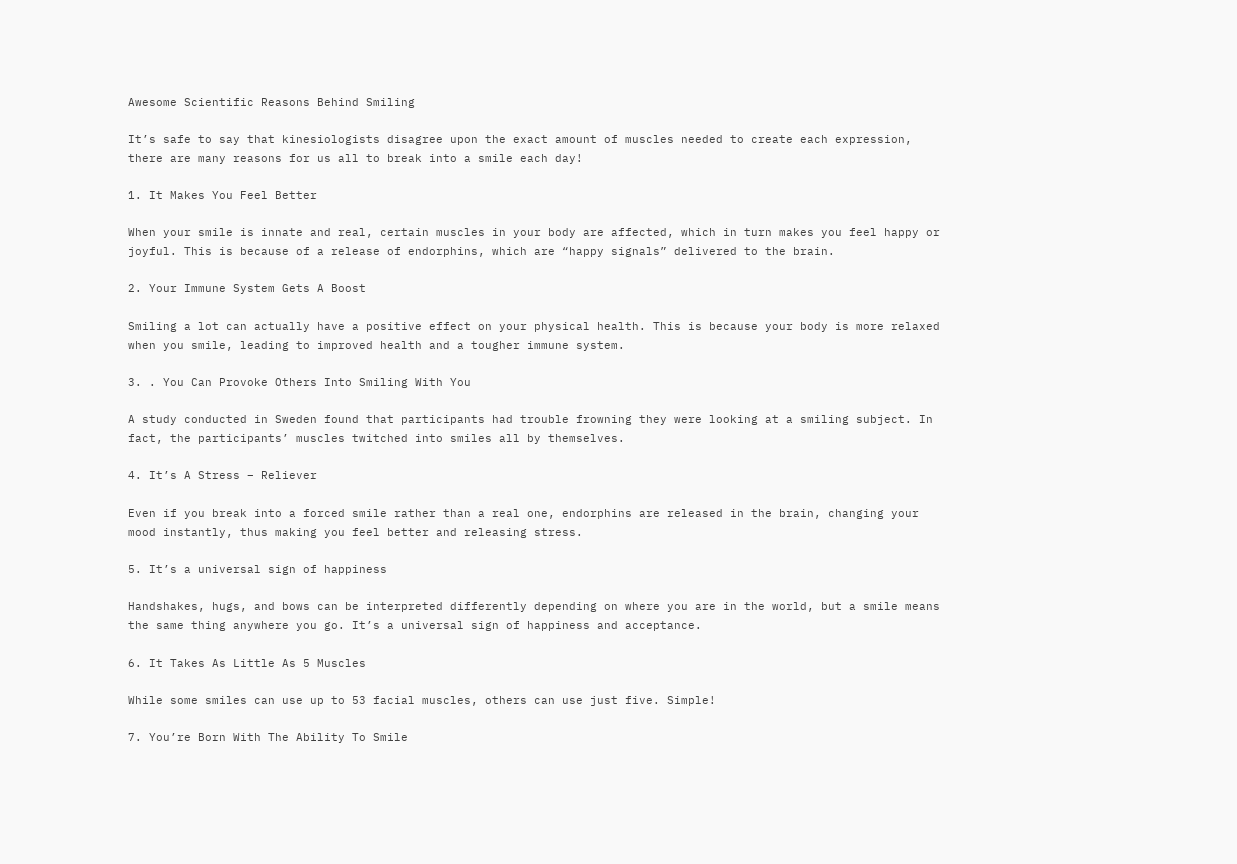Awesome Scientific Reasons Behind Smiling

It’s safe to say that kinesiologists disagree upon the exact amount of muscles needed to create each expression, there are many reasons for us all to break into a smile each day!

1. It Makes You Feel Better

When your smile is innate and real, certain muscles in your body are affected, which in turn makes you feel happy or joyful. This is because of a release of endorphins, which are “happy signals” delivered to the brain.

2. Your Immune System Gets A Boost

Smiling a lot can actually have a positive effect on your physical health. This is because your body is more relaxed when you smile, leading to improved health and a tougher immune system.

3. . You Can Provoke Others Into Smiling With You

A study conducted in Sweden found that participants had trouble frowning they were looking at a smiling subject. In fact, the participants’ muscles twitched into smiles all by themselves.

4. It’s A Stress – Reliever

Even if you break into a forced smile rather than a real one, endorphins are released in the brain, changing your mood instantly, thus making you feel better and releasing stress.

5. It’s a universal sign of happiness

Handshakes, hugs, and bows can be interpreted differently depending on where you are in the world, but a smile means the same thing anywhere you go. It’s a universal sign of happiness and acceptance.

6. It Takes As Little As 5 Muscles

While some smiles can use up to 53 facial muscles, others can use just five. Simple!

7. You’re Born With The Ability To Smile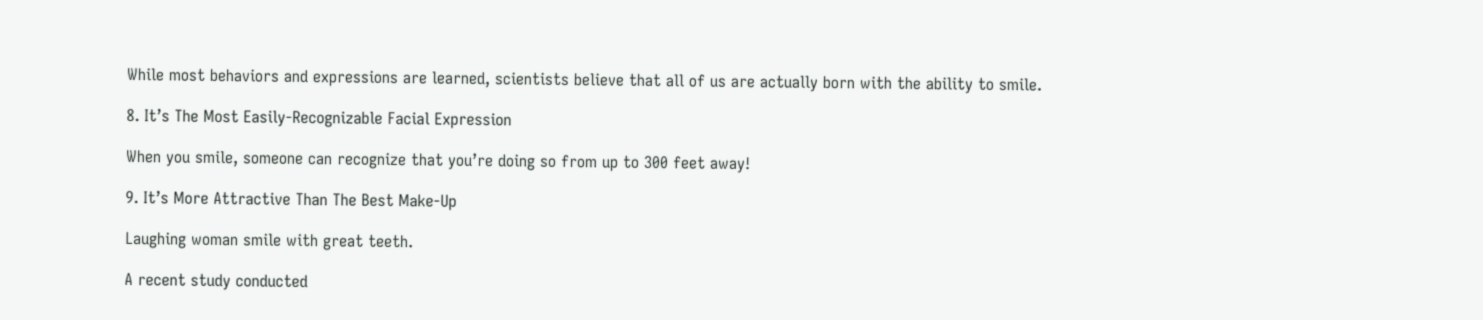While most behaviors and expressions are learned, scientists believe that all of us are actually born with the ability to smile.

8. It’s The Most Easily-Recognizable Facial Expression

When you smile, someone can recognize that you’re doing so from up to 300 feet away!

9. It’s More Attractive Than The Best Make-Up

Laughing woman smile with great teeth.

A recent study conducted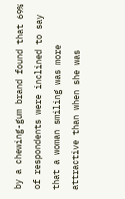by a chewing-gum brand found that 69% of respondents were inclined to say that a woman smiling was more attractive than when she was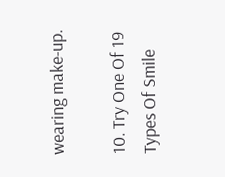wearing make-up.

10. Try One Of 19 Types Of Smile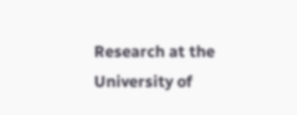Research at the University of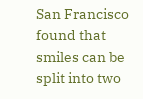San Francisco found that smiles can be split into two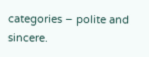categories – polite and sincere.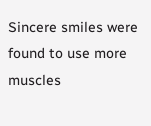Sincere smiles were found to use more muscles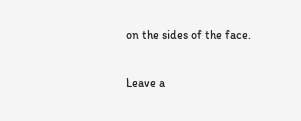on the sides of the face.

Leave a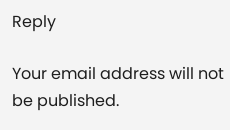Reply

Your email address will not be published.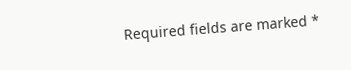Required fields are marked *